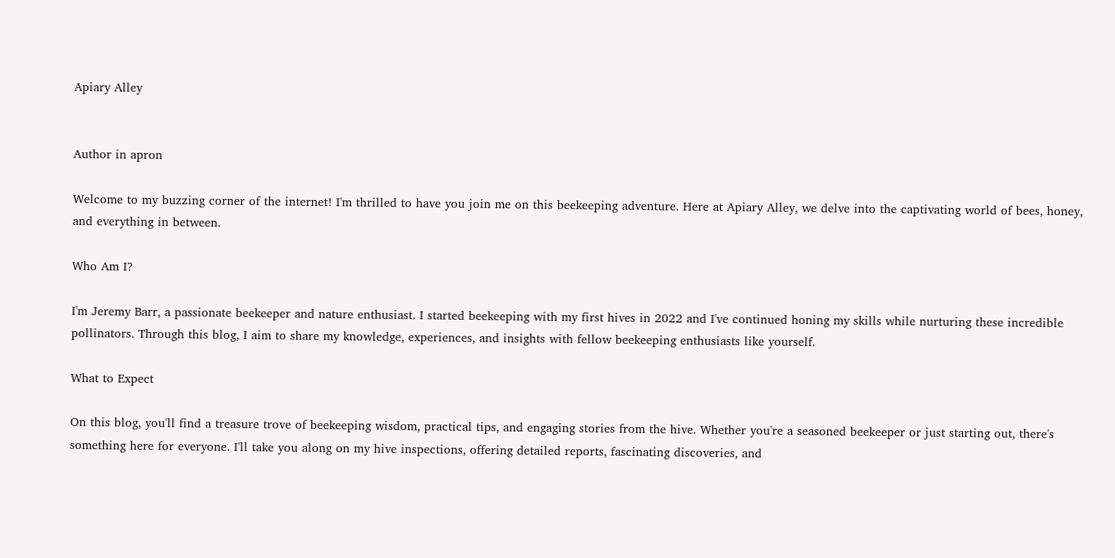Apiary Alley


Author in apron

Welcome to my buzzing corner of the internet! I'm thrilled to have you join me on this beekeeping adventure. Here at Apiary Alley, we delve into the captivating world of bees, honey, and everything in between.

Who Am I?

I'm Jeremy Barr, a passionate beekeeper and nature enthusiast. I started beekeeping with my first hives in 2022 and I've continued honing my skills while nurturing these incredible pollinators. Through this blog, I aim to share my knowledge, experiences, and insights with fellow beekeeping enthusiasts like yourself.

What to Expect

On this blog, you'll find a treasure trove of beekeeping wisdom, practical tips, and engaging stories from the hive. Whether you're a seasoned beekeeper or just starting out, there's something here for everyone. I'll take you along on my hive inspections, offering detailed reports, fascinating discoveries, and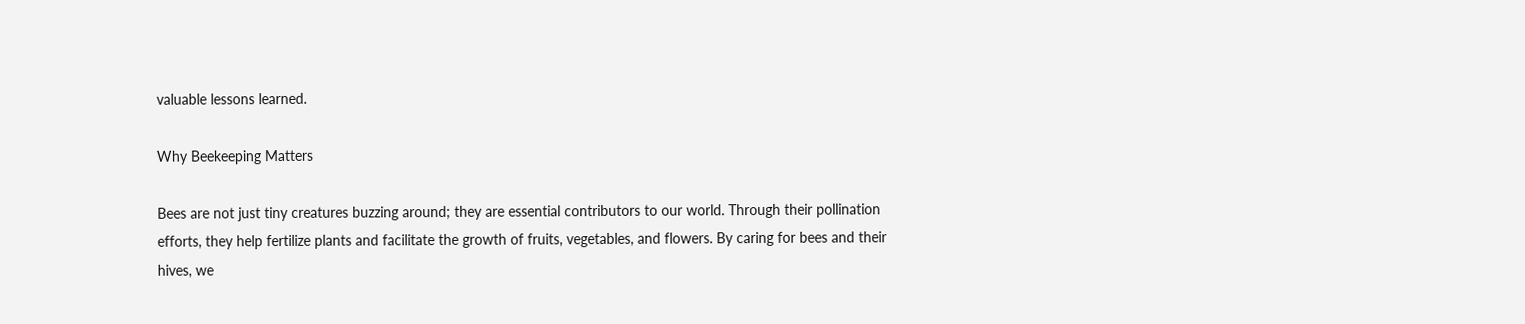valuable lessons learned.

Why Beekeeping Matters

Bees are not just tiny creatures buzzing around; they are essential contributors to our world. Through their pollination efforts, they help fertilize plants and facilitate the growth of fruits, vegetables, and flowers. By caring for bees and their hives, we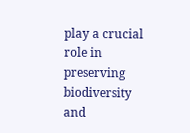play a crucial role in preserving biodiversity and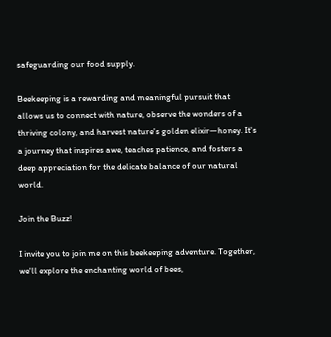safeguarding our food supply.

Beekeeping is a rewarding and meaningful pursuit that allows us to connect with nature, observe the wonders of a thriving colony, and harvest nature's golden elixir—honey. It's a journey that inspires awe, teaches patience, and fosters a deep appreciation for the delicate balance of our natural world.

Join the Buzz!

I invite you to join me on this beekeeping adventure. Together, we'll explore the enchanting world of bees,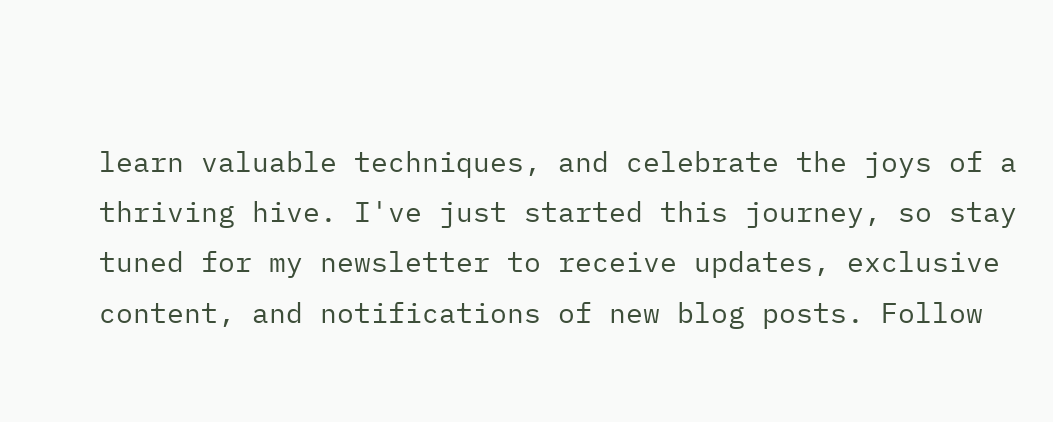learn valuable techniques, and celebrate the joys of a thriving hive. I've just started this journey, so stay tuned for my newsletter to receive updates, exclusive content, and notifications of new blog posts. Follow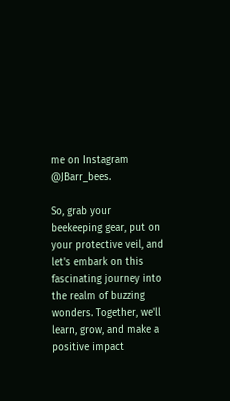me on Instagram @JBarr_bees.

So, grab your beekeeping gear, put on your protective veil, and let's embark on this fascinating journey into the realm of buzzing wonders. Together, we'll learn, grow, and make a positive impact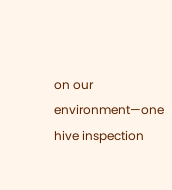on our environment—one hive inspection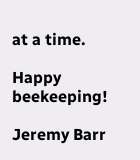at a time.

Happy beekeeping!

Jeremy Barr